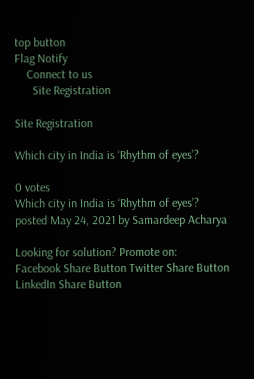top button
Flag Notify
    Connect to us
      Site Registration

Site Registration

Which city in India is ‘Rhythm of eyes’?

0 votes
Which city in India is ‘Rhythm of eyes’?
posted May 24, 2021 by Samardeep Acharya

Looking for solution? Promote on:
Facebook Share Button Twitter Share Button LinkedIn Share Button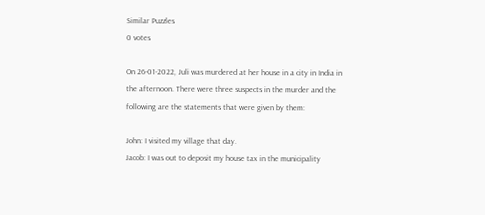Similar Puzzles
0 votes

On 26-01-2022, Juli was murdered at her house in a city in India in the afternoon. There were three suspects in the murder and the following are the statements that were given by them:

John: I visited my village that day.
Jacob: I was out to deposit my house tax in the municipality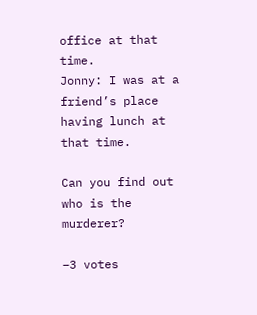office at that time.
Jonny: I was at a friend’s place having lunch at that time.

Can you find out who is the murderer?

–3 votes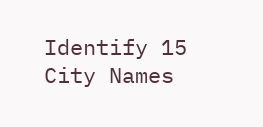Identify 15 City Names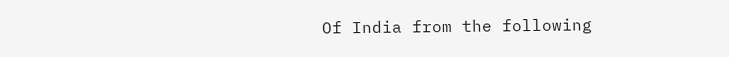Of India from the following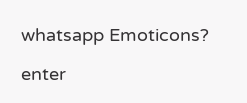whatsapp Emoticons?

enter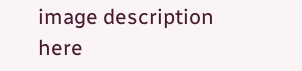image description here